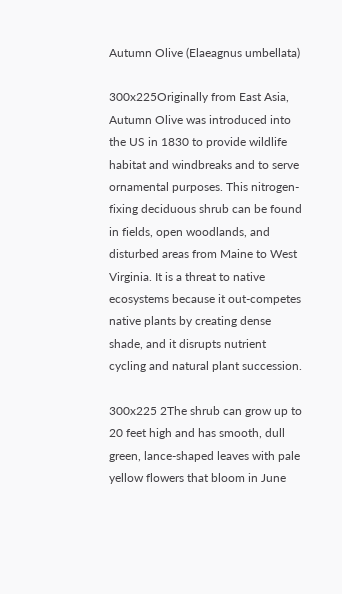Autumn Olive (Elaeagnus umbellata)

300x225Originally from East Asia, Autumn Olive was introduced into the US in 1830 to provide wildlife habitat and windbreaks and to serve ornamental purposes. This nitrogen-fixing deciduous shrub can be found in fields, open woodlands, and disturbed areas from Maine to West Virginia. It is a threat to native ecosystems because it out-competes native plants by creating dense shade, and it disrupts nutrient cycling and natural plant succession.

300x225 2The shrub can grow up to 20 feet high and has smooth, dull green, lance-shaped leaves with pale yellow flowers that bloom in June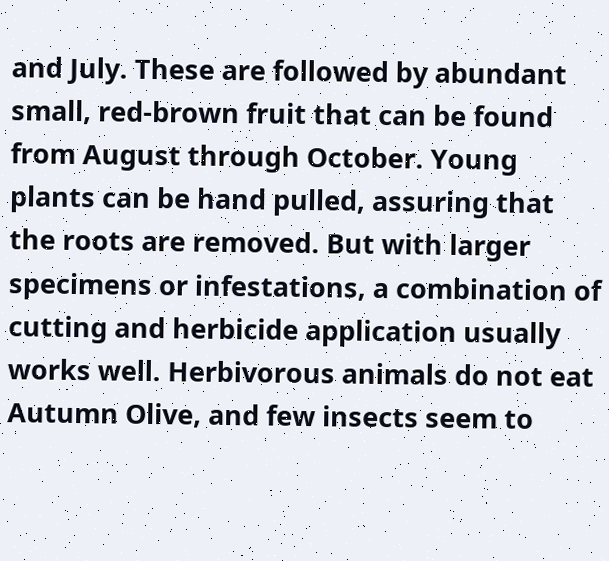and July. These are followed by abundant small, red-brown fruit that can be found from August through October. Young plants can be hand pulled, assuring that the roots are removed. But with larger specimens or infestations, a combination of cutting and herbicide application usually works well. Herbivorous animals do not eat Autumn Olive, and few insects seem to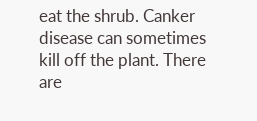eat the shrub. Canker disease can sometimes kill off the plant. There are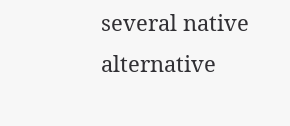several native alternative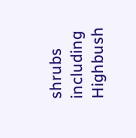shrubs including Highbush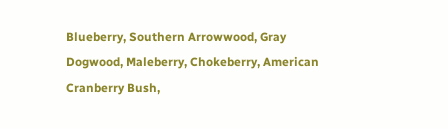Blueberry, Southern Arrowwood, Gray Dogwood, Maleberry, Chokeberry, American Cranberry Bush,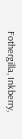Fothergilla, Inkberry,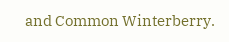and Common Winterberry.